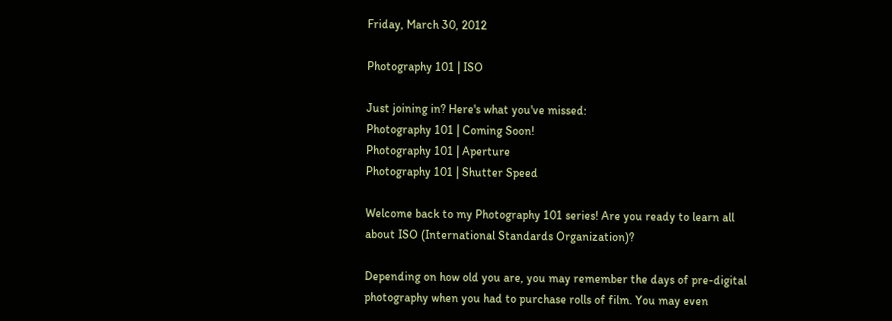Friday, March 30, 2012

Photography 101 | ISO

Just joining in? Here's what you've missed:
Photography 101 | Coming Soon!
Photography 101 | Aperture
Photography 101 | Shutter Speed

Welcome back to my Photography 101 series! Are you ready to learn all about ISO (International Standards Organization)?

Depending on how old you are, you may remember the days of pre-digital photography when you had to purchase rolls of film. You may even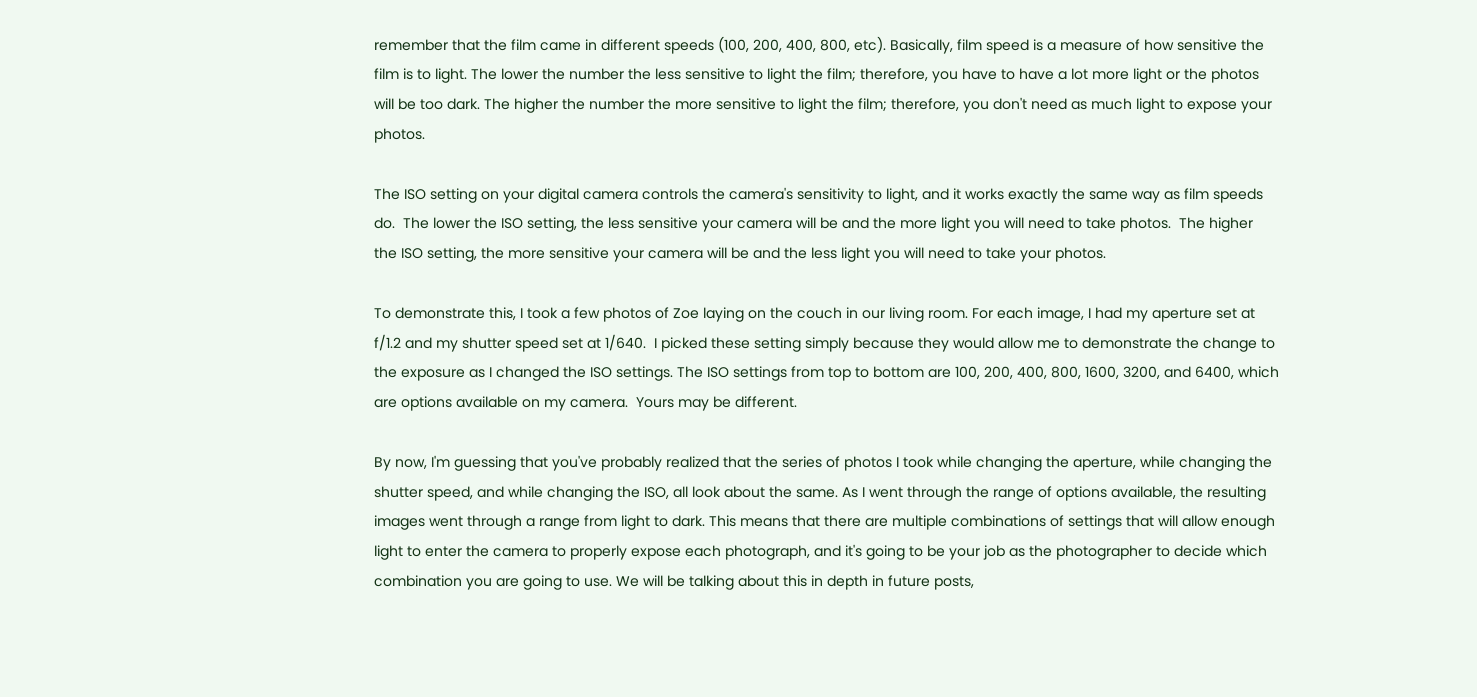remember that the film came in different speeds (100, 200, 400, 800, etc). Basically, film speed is a measure of how sensitive the film is to light. The lower the number the less sensitive to light the film; therefore, you have to have a lot more light or the photos will be too dark. The higher the number the more sensitive to light the film; therefore, you don't need as much light to expose your photos.

The ISO setting on your digital camera controls the camera's sensitivity to light, and it works exactly the same way as film speeds do.  The lower the ISO setting, the less sensitive your camera will be and the more light you will need to take photos.  The higher the ISO setting, the more sensitive your camera will be and the less light you will need to take your photos.

To demonstrate this, I took a few photos of Zoe laying on the couch in our living room. For each image, I had my aperture set at f/1.2 and my shutter speed set at 1/640.  I picked these setting simply because they would allow me to demonstrate the change to the exposure as I changed the ISO settings. The ISO settings from top to bottom are 100, 200, 400, 800, 1600, 3200, and 6400, which are options available on my camera.  Yours may be different.

By now, I'm guessing that you've probably realized that the series of photos I took while changing the aperture, while changing the shutter speed, and while changing the ISO, all look about the same. As I went through the range of options available, the resulting images went through a range from light to dark. This means that there are multiple combinations of settings that will allow enough light to enter the camera to properly expose each photograph, and it's going to be your job as the photographer to decide which combination you are going to use. We will be talking about this in depth in future posts,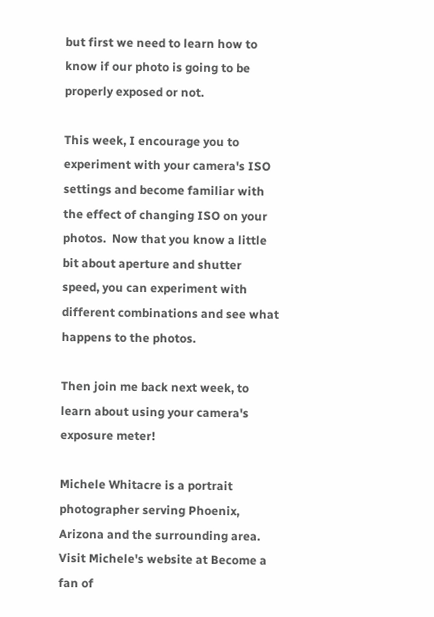but first we need to learn how to know if our photo is going to be properly exposed or not.

This week, I encourage you to experiment with your camera's ISO settings and become familiar with the effect of changing ISO on your photos.  Now that you know a little bit about aperture and shutter speed, you can experiment with different combinations and see what happens to the photos.

Then join me back next week, to learn about using your camera's exposure meter!

Michele Whitacre is a portrait photographer serving Phoenix, Arizona and the surrounding area. Visit Michele's website at Become a fan of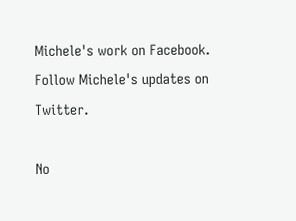Michele's work on Facebook. Follow Michele's updates on Twitter.

No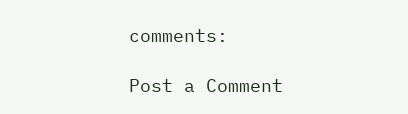comments:

Post a Comment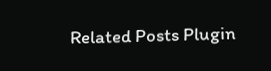Related Posts Plugin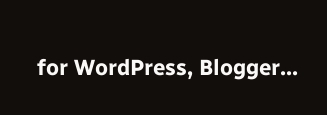for WordPress, Blogger...